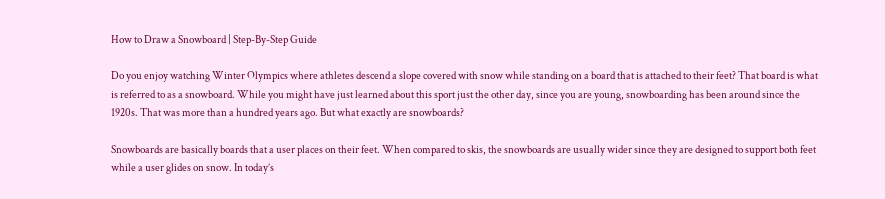How to Draw a Snowboard | Step-By-Step Guide

Do you enjoy watching Winter Olympics where athletes descend a slope covered with snow while standing on a board that is attached to their feet? That board is what is referred to as a snowboard. While you might have just learned about this sport just the other day, since you are young, snowboarding has been around since the 1920s. That was more than a hundred years ago. But what exactly are snowboards?

Snowboards are basically boards that a user places on their feet. When compared to skis, the snowboards are usually wider since they are designed to support both feet while a user glides on snow. In today’s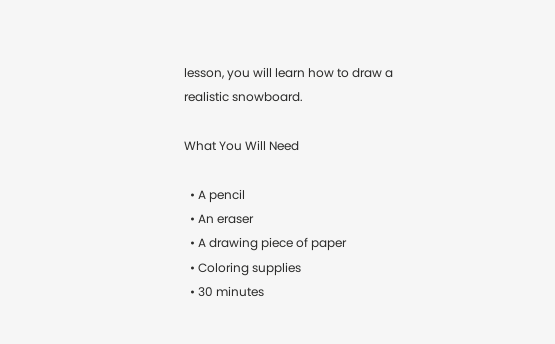lesson, you will learn how to draw a realistic snowboard.

What You Will Need

  • A pencil
  • An eraser
  • A drawing piece of paper
  • Coloring supplies
  • 30 minutes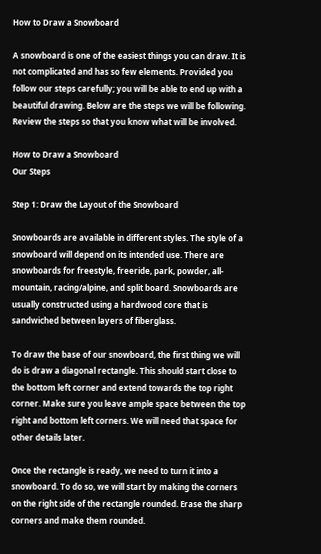How to Draw a Snowboard

A snowboard is one of the easiest things you can draw. It is not complicated and has so few elements. Provided you follow our steps carefully; you will be able to end up with a beautiful drawing. Below are the steps we will be following. Review the steps so that you know what will be involved.

How to Draw a Snowboard
Our Steps

Step 1: Draw the Layout of the Snowboard

Snowboards are available in different styles. The style of a snowboard will depend on its intended use. There are snowboards for freestyle, freeride, park, powder, all-mountain, racing/alpine, and split board. Snowboards are usually constructed using a hardwood core that is sandwiched between layers of fiberglass.

To draw the base of our snowboard, the first thing we will do is draw a diagonal rectangle. This should start close to the bottom left corner and extend towards the top right corner. Make sure you leave ample space between the top right and bottom left corners. We will need that space for other details later.

Once the rectangle is ready, we need to turn it into a snowboard. To do so, we will start by making the corners on the right side of the rectangle rounded. Erase the sharp corners and make them rounded.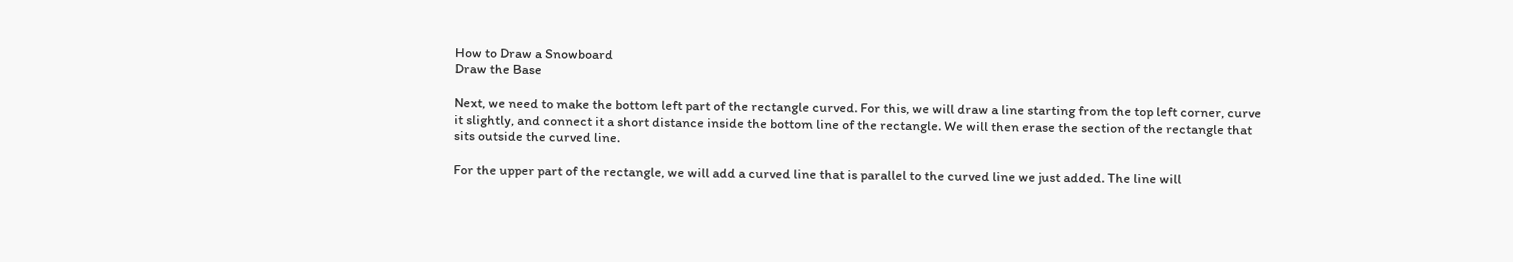How to Draw a Snowboard
Draw the Base

Next, we need to make the bottom left part of the rectangle curved. For this, we will draw a line starting from the top left corner, curve it slightly, and connect it a short distance inside the bottom line of the rectangle. We will then erase the section of the rectangle that sits outside the curved line.

For the upper part of the rectangle, we will add a curved line that is parallel to the curved line we just added. The line will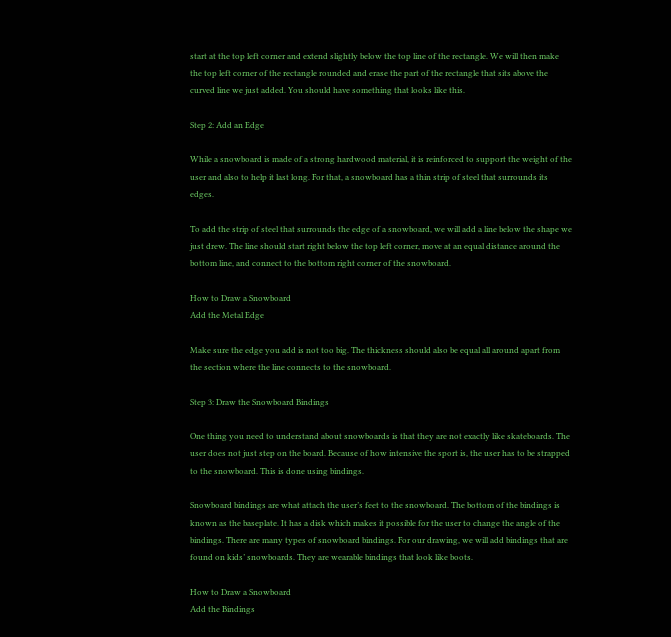start at the top left corner and extend slightly below the top line of the rectangle. We will then make the top left corner of the rectangle rounded and erase the part of the rectangle that sits above the curved line we just added. You should have something that looks like this.

Step 2: Add an Edge

While a snowboard is made of a strong hardwood material, it is reinforced to support the weight of the user and also to help it last long. For that, a snowboard has a thin strip of steel that surrounds its edges.

To add the strip of steel that surrounds the edge of a snowboard, we will add a line below the shape we just drew. The line should start right below the top left corner, move at an equal distance around the bottom line, and connect to the bottom right corner of the snowboard.

How to Draw a Snowboard
Add the Metal Edge

Make sure the edge you add is not too big. The thickness should also be equal all around apart from the section where the line connects to the snowboard.

Step 3: Draw the Snowboard Bindings

One thing you need to understand about snowboards is that they are not exactly like skateboards. The user does not just step on the board. Because of how intensive the sport is, the user has to be strapped to the snowboard. This is done using bindings.

Snowboard bindings are what attach the user’s feet to the snowboard. The bottom of the bindings is known as the baseplate. It has a disk which makes it possible for the user to change the angle of the bindings. There are many types of snowboard bindings. For our drawing, we will add bindings that are found on kids’ snowboards. They are wearable bindings that look like boots.

How to Draw a Snowboard
Add the Bindings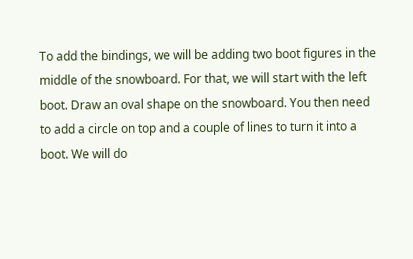To add the bindings, we will be adding two boot figures in the middle of the snowboard. For that, we will start with the left boot. Draw an oval shape on the snowboard. You then need to add a circle on top and a couple of lines to turn it into a boot. We will do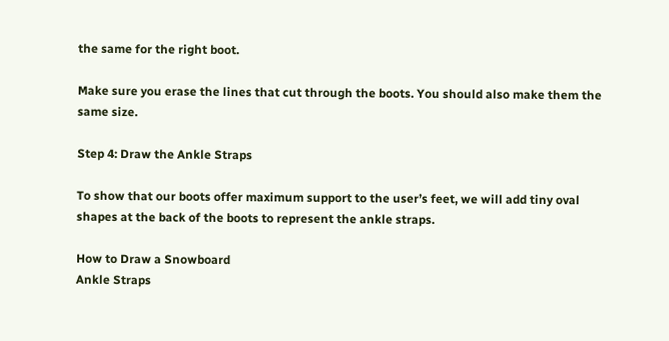the same for the right boot.

Make sure you erase the lines that cut through the boots. You should also make them the same size.

Step 4: Draw the Ankle Straps

To show that our boots offer maximum support to the user’s feet, we will add tiny oval shapes at the back of the boots to represent the ankle straps.

How to Draw a Snowboard
Ankle Straps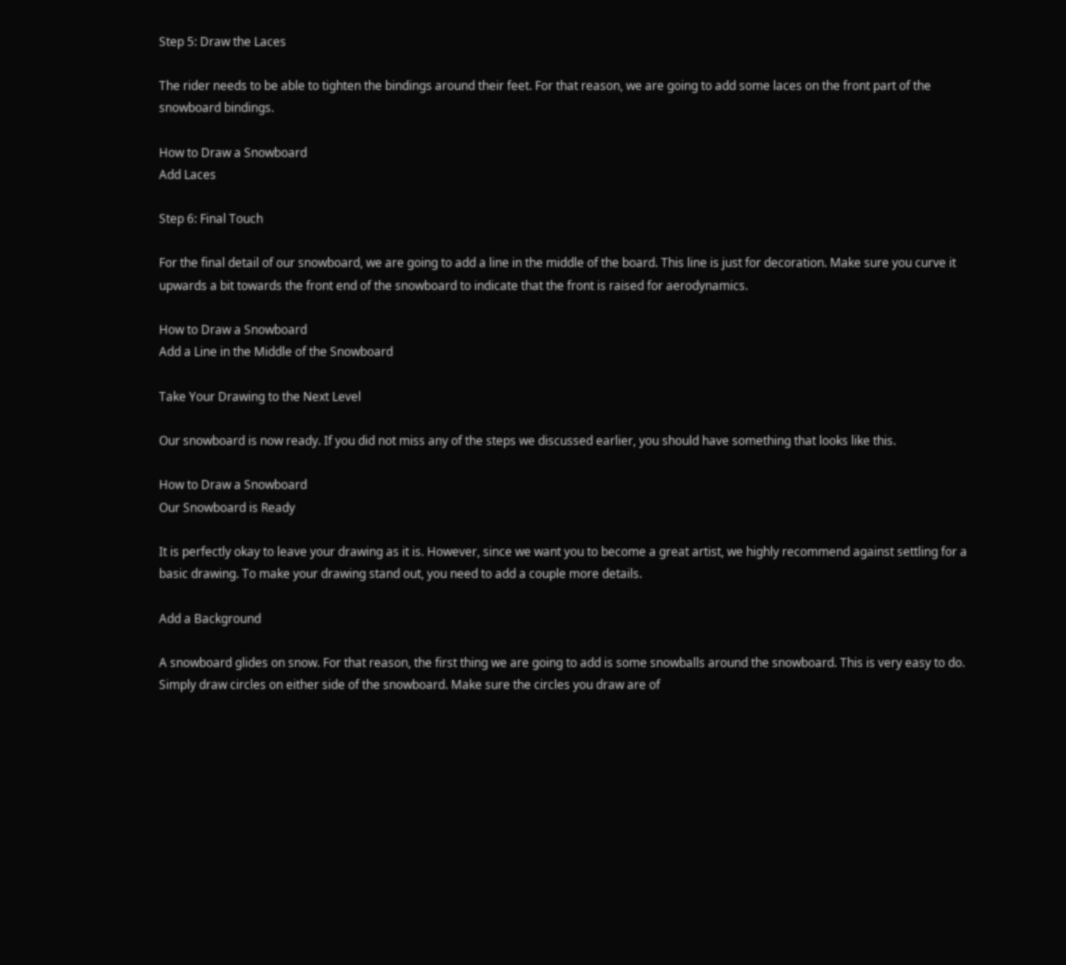Step 5: Draw the Laces

The rider needs to be able to tighten the bindings around their feet. For that reason, we are going to add some laces on the front part of the snowboard bindings.

How to Draw a Snowboard
Add Laces

Step 6: Final Touch

For the final detail of our snowboard, we are going to add a line in the middle of the board. This line is just for decoration. Make sure you curve it upwards a bit towards the front end of the snowboard to indicate that the front is raised for aerodynamics.

How to Draw a Snowboard
Add a Line in the Middle of the Snowboard

Take Your Drawing to the Next Level

Our snowboard is now ready. If you did not miss any of the steps we discussed earlier, you should have something that looks like this.

How to Draw a Snowboard
Our Snowboard is Ready

It is perfectly okay to leave your drawing as it is. However, since we want you to become a great artist, we highly recommend against settling for a basic drawing. To make your drawing stand out, you need to add a couple more details.

Add a Background

A snowboard glides on snow. For that reason, the first thing we are going to add is some snowballs around the snowboard. This is very easy to do. Simply draw circles on either side of the snowboard. Make sure the circles you draw are of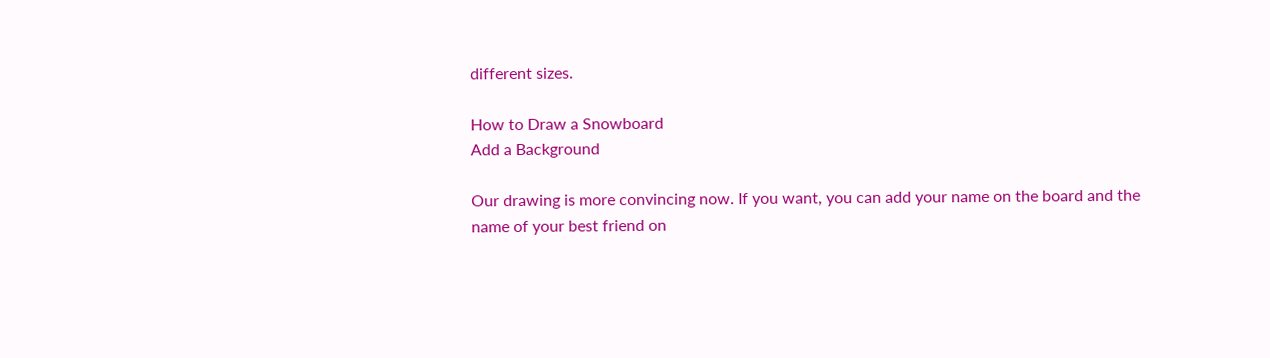different sizes.

How to Draw a Snowboard
Add a Background

Our drawing is more convincing now. If you want, you can add your name on the board and the name of your best friend on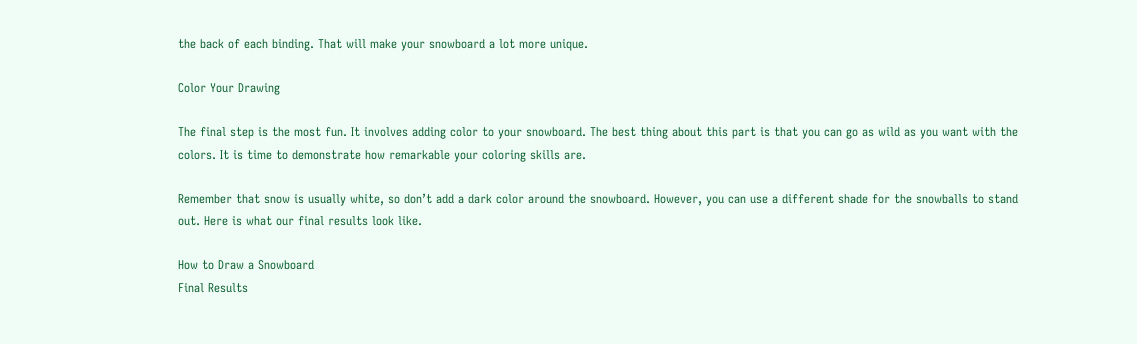the back of each binding. That will make your snowboard a lot more unique.

Color Your Drawing

The final step is the most fun. It involves adding color to your snowboard. The best thing about this part is that you can go as wild as you want with the colors. It is time to demonstrate how remarkable your coloring skills are.

Remember that snow is usually white, so don’t add a dark color around the snowboard. However, you can use a different shade for the snowballs to stand out. Here is what our final results look like.

How to Draw a Snowboard
Final Results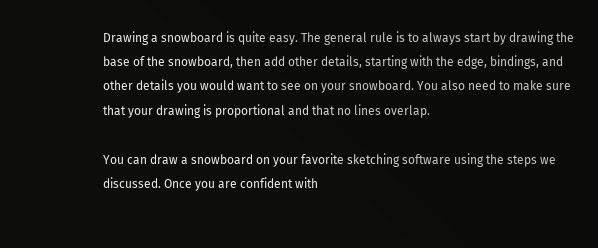Drawing a snowboard is quite easy. The general rule is to always start by drawing the base of the snowboard, then add other details, starting with the edge, bindings, and other details you would want to see on your snowboard. You also need to make sure that your drawing is proportional and that no lines overlap.

You can draw a snowboard on your favorite sketching software using the steps we discussed. Once you are confident with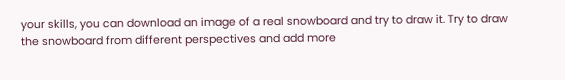your skills, you can download an image of a real snowboard and try to draw it. Try to draw the snowboard from different perspectives and add more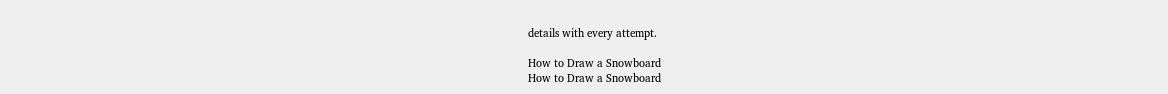details with every attempt.

How to Draw a Snowboard
How to Draw a Snowboard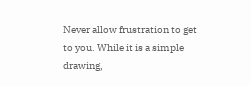Never allow frustration to get to you. While it is a simple drawing,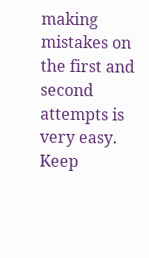making mistakes on the first and second attempts is very easy. Keep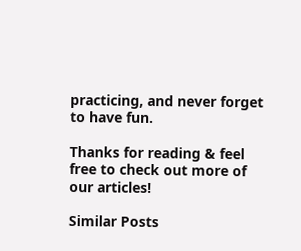practicing, and never forget to have fun.

Thanks for reading & feel free to check out more of our articles!

Similar Posts